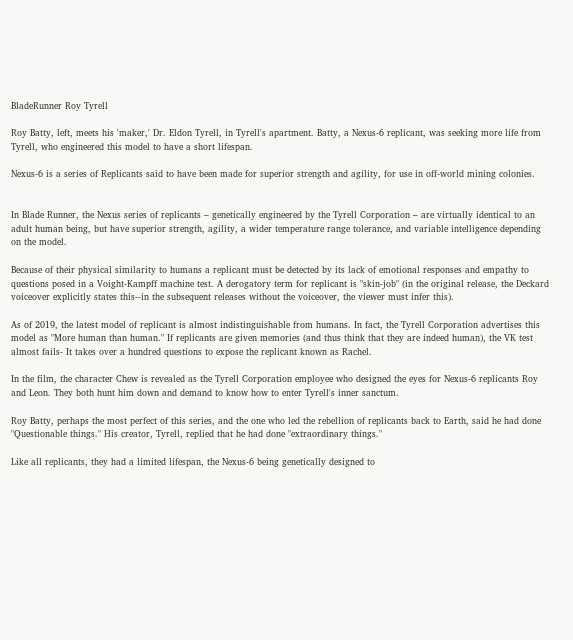BladeRunner Roy Tyrell

Roy Batty, left, meets his 'maker,' Dr. Eldon Tyrell, in Tyrell's apartment. Batty, a Nexus-6 replicant, was seeking more life from Tyrell, who engineered this model to have a short lifespan.

Nexus-6 is a series of Replicants said to have been made for superior strength and agility, for use in off-world mining colonies.


In Blade Runner, the Nexus series of replicants – genetically engineered by the Tyrell Corporation – are virtually identical to an adult human being, but have superior strength, agility, a wider temperature range tolerance, and variable intelligence depending on the model.

Because of their physical similarity to humans a replicant must be detected by its lack of emotional responses and empathy to questions posed in a Voight-Kampff machine test. A derogatory term for replicant is "skin-job" (in the original release, the Deckard voiceover explicitly states this--in the subsequent releases without the voiceover, the viewer must infer this).

As of 2019, the latest model of replicant is almost indistinguishable from humans. In fact, the Tyrell Corporation advertises this model as "More human than human." If replicants are given memories (and thus think that they are indeed human), the VK test almost fails- It takes over a hundred questions to expose the replicant known as Rachel.

In the film, the character Chew is revealed as the Tyrell Corporation employee who designed the eyes for Nexus-6 replicants Roy and Leon. They both hunt him down and demand to know how to enter Tyrell's inner sanctum.

Roy Batty, perhaps the most perfect of this series, and the one who led the rebellion of replicants back to Earth, said he had done "Questionable things." His creator, Tyrell, replied that he had done "extraordinary things."

Like all replicants, they had a limited lifespan, the Nexus-6 being genetically designed to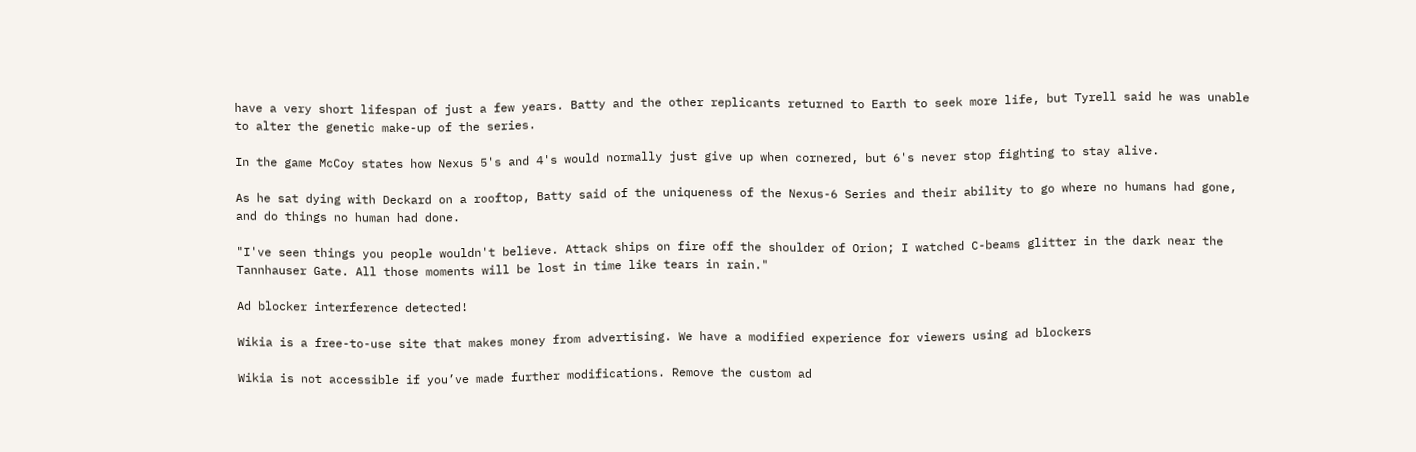have a very short lifespan of just a few years. Batty and the other replicants returned to Earth to seek more life, but Tyrell said he was unable to alter the genetic make-up of the series.

In the game McCoy states how Nexus 5's and 4's would normally just give up when cornered, but 6's never stop fighting to stay alive.

As he sat dying with Deckard on a rooftop, Batty said of the uniqueness of the Nexus-6 Series and their ability to go where no humans had gone, and do things no human had done.

"I've seen things you people wouldn't believe. Attack ships on fire off the shoulder of Orion; I watched C-beams glitter in the dark near the Tannhauser Gate. All those moments will be lost in time like tears in rain."

Ad blocker interference detected!

Wikia is a free-to-use site that makes money from advertising. We have a modified experience for viewers using ad blockers

Wikia is not accessible if you’ve made further modifications. Remove the custom ad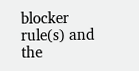blocker rule(s) and the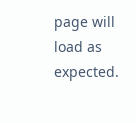page will load as expected.